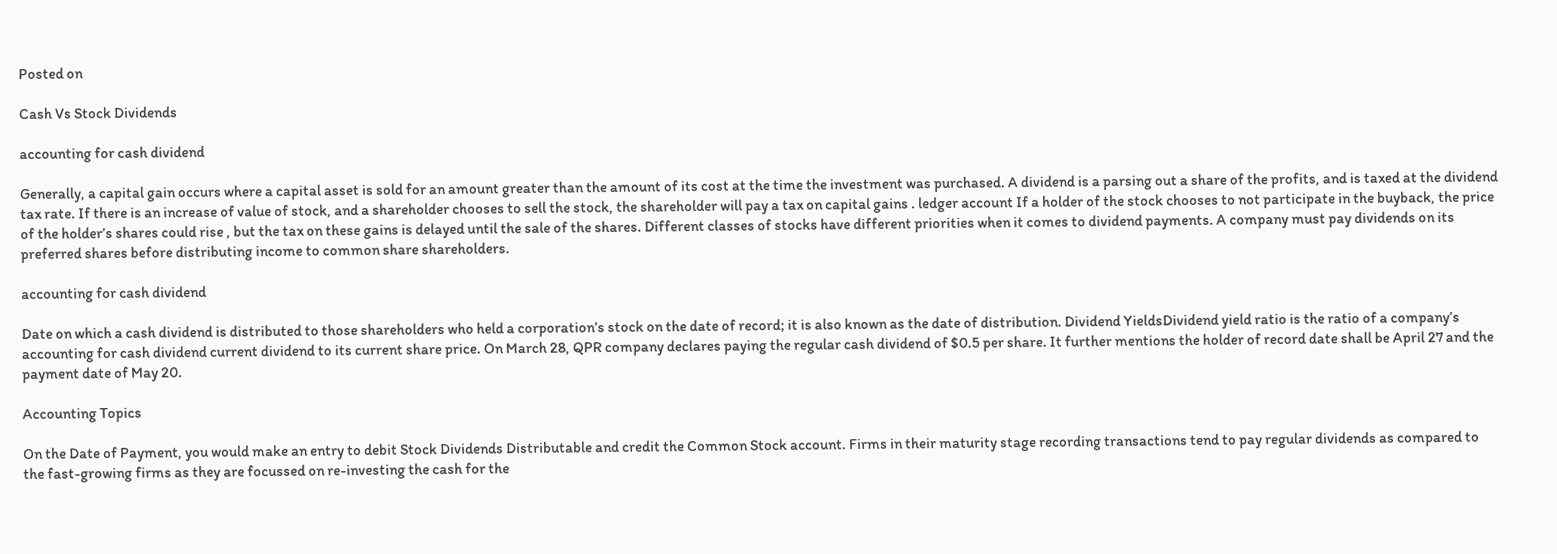Posted on

Cash Vs Stock Dividends

accounting for cash dividend

Generally, a capital gain occurs where a capital asset is sold for an amount greater than the amount of its cost at the time the investment was purchased. A dividend is a parsing out a share of the profits, and is taxed at the dividend tax rate. If there is an increase of value of stock, and a shareholder chooses to sell the stock, the shareholder will pay a tax on capital gains . ledger account If a holder of the stock chooses to not participate in the buyback, the price of the holder’s shares could rise , but the tax on these gains is delayed until the sale of the shares. Different classes of stocks have different priorities when it comes to dividend payments. A company must pay dividends on its preferred shares before distributing income to common share shareholders.

accounting for cash dividend

Date on which a cash dividend is distributed to those shareholders who held a corporation’s stock on the date of record; it is also known as the date of distribution. Dividend YieldsDividend yield ratio is the ratio of a company’s accounting for cash dividend current dividend to its current share price. On March 28, QPR company declares paying the regular cash dividend of $0.5 per share. It further mentions the holder of record date shall be April 27 and the payment date of May 20.

Accounting Topics

On the Date of Payment, you would make an entry to debit Stock Dividends Distributable and credit the Common Stock account. Firms in their maturity stage recording transactions tend to pay regular dividends as compared to the fast-growing firms as they are focussed on re-investing the cash for the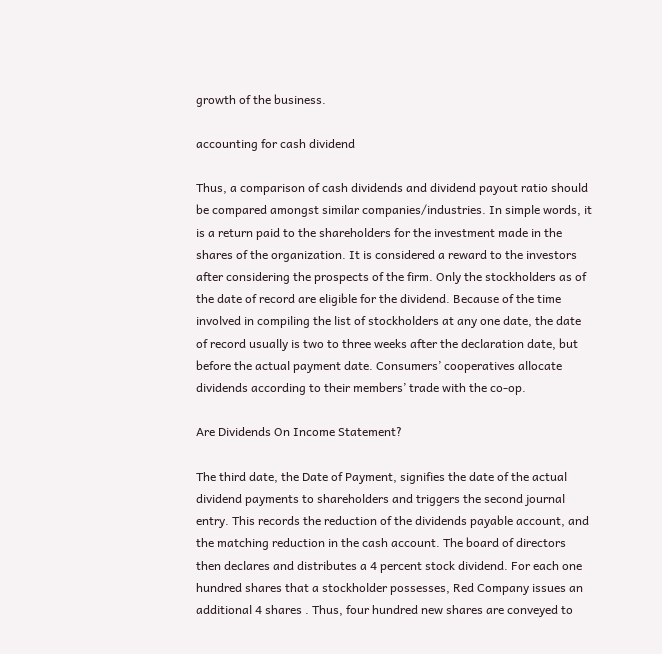growth of the business.

accounting for cash dividend

Thus, a comparison of cash dividends and dividend payout ratio should be compared amongst similar companies/industries. In simple words, it is a return paid to the shareholders for the investment made in the shares of the organization. It is considered a reward to the investors after considering the prospects of the firm. Only the stockholders as of the date of record are eligible for the dividend. Because of the time involved in compiling the list of stockholders at any one date, the date of record usually is two to three weeks after the declaration date, but before the actual payment date. Consumers’ cooperatives allocate dividends according to their members’ trade with the co-op.

Are Dividends On Income Statement?

The third date, the Date of Payment, signifies the date of the actual dividend payments to shareholders and triggers the second journal entry. This records the reduction of the dividends payable account, and the matching reduction in the cash account. The board of directors then declares and distributes a 4 percent stock dividend. For each one hundred shares that a stockholder possesses, Red Company issues an additional 4 shares . Thus, four hundred new shares are conveyed to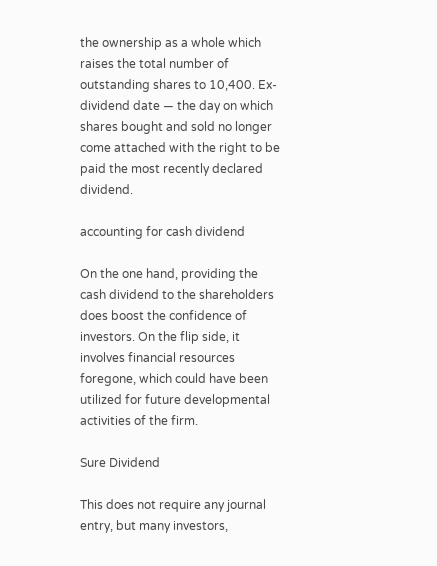the ownership as a whole which raises the total number of outstanding shares to 10,400. Ex-dividend date — the day on which shares bought and sold no longer come attached with the right to be paid the most recently declared dividend.

accounting for cash dividend

On the one hand, providing the cash dividend to the shareholders does boost the confidence of investors. On the flip side, it involves financial resources foregone, which could have been utilized for future developmental activities of the firm.

Sure Dividend

This does not require any journal entry, but many investors,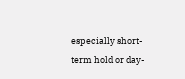especially short-term hold or day-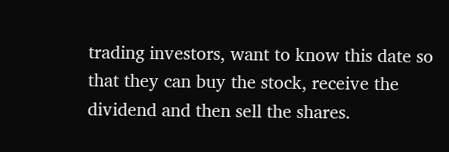trading investors, want to know this date so that they can buy the stock, receive the dividend and then sell the shares.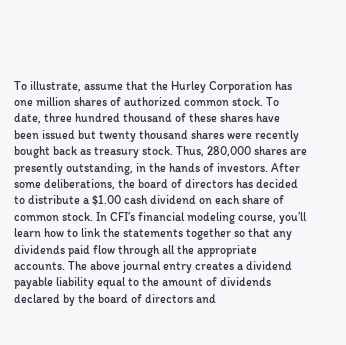To illustrate, assume that the Hurley Corporation has one million shares of authorized common stock. To date, three hundred thousand of these shares have been issued but twenty thousand shares were recently bought back as treasury stock. Thus, 280,000 shares are presently outstanding, in the hands of investors. After some deliberations, the board of directors has decided to distribute a $1.00 cash dividend on each share of common stock. In CFI’s financial modeling course, you’ll learn how to link the statements together so that any dividends paid flow through all the appropriate accounts. The above journal entry creates a dividend payable liability equal to the amount of dividends declared by the board of directors and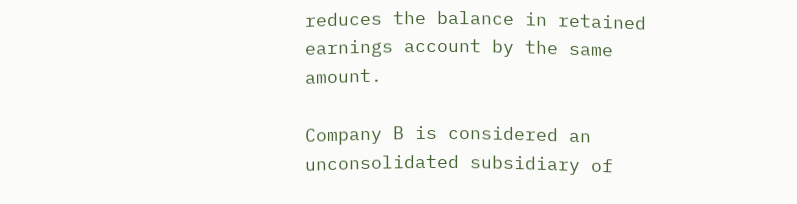reduces the balance in retained earnings account by the same amount.

Company B is considered an unconsolidated subsidiary of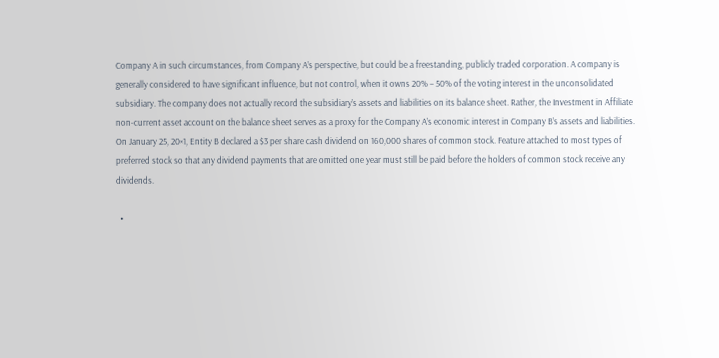Company A in such circumstances, from Company A’s perspective, but could be a freestanding, publicly traded corporation. A company is generally considered to have significant influence, but not control, when it owns 20% – 50% of the voting interest in the unconsolidated subsidiary. The company does not actually record the subsidiary’s assets and liabilities on its balance sheet. Rather, the Investment in Affiliate non-current asset account on the balance sheet serves as a proxy for the Company A’s economic interest in Company B’s assets and liabilities. On January 25, 20×1, Entity B declared a $3 per share cash dividend on 160,000 shares of common stock. Feature attached to most types of preferred stock so that any dividend payments that are omitted one year must still be paid before the holders of common stock receive any dividends.

  •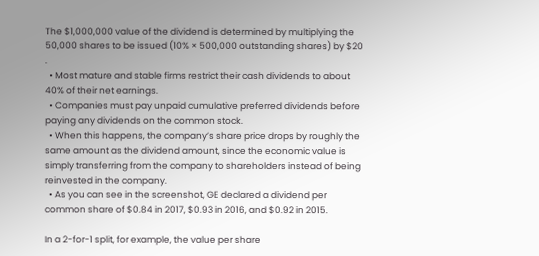The $1,000,000 value of the dividend is determined by multiplying the 50,000 shares to be issued (10% × 500,000 outstanding shares) by $20 .
  • Most mature and stable firms restrict their cash dividends to about 40% of their net earnings.
  • Companies must pay unpaid cumulative preferred dividends before paying any dividends on the common stock.
  • When this happens, the company’s share price drops by roughly the same amount as the dividend amount, since the economic value is simply transferring from the company to shareholders instead of being reinvested in the company.
  • As you can see in the screenshot, GE declared a dividend per common share of $0.84 in 2017, $0.93 in 2016, and $0.92 in 2015.

In a 2-for-1 split, for example, the value per share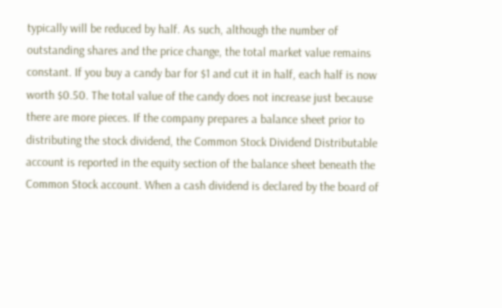typically will be reduced by half. As such, although the number of outstanding shares and the price change, the total market value remains constant. If you buy a candy bar for $1 and cut it in half, each half is now worth $0.50. The total value of the candy does not increase just because there are more pieces. If the company prepares a balance sheet prior to distributing the stock dividend, the Common Stock Dividend Distributable account is reported in the equity section of the balance sheet beneath the Common Stock account. When a cash dividend is declared by the board of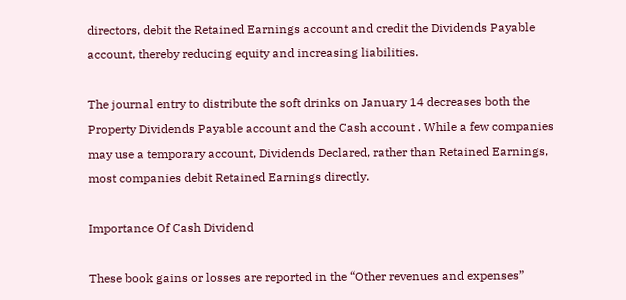directors, debit the Retained Earnings account and credit the Dividends Payable account, thereby reducing equity and increasing liabilities.

The journal entry to distribute the soft drinks on January 14 decreases both the Property Dividends Payable account and the Cash account . While a few companies may use a temporary account, Dividends Declared, rather than Retained Earnings, most companies debit Retained Earnings directly.

Importance Of Cash Dividend

These book gains or losses are reported in the “Other revenues and expenses”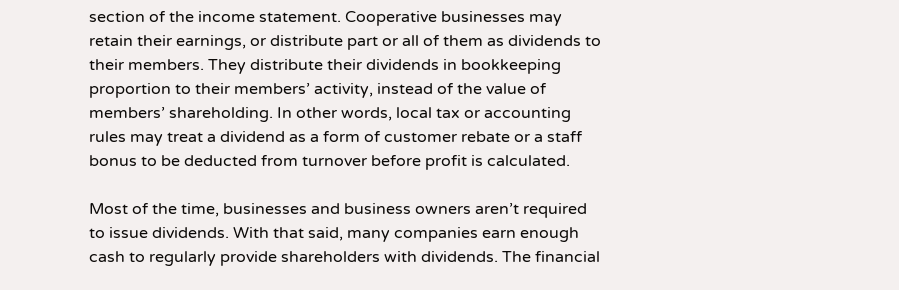section of the income statement. Cooperative businesses may retain their earnings, or distribute part or all of them as dividends to their members. They distribute their dividends in bookkeeping proportion to their members’ activity, instead of the value of members’ shareholding. In other words, local tax or accounting rules may treat a dividend as a form of customer rebate or a staff bonus to be deducted from turnover before profit is calculated.

Most of the time, businesses and business owners aren’t required to issue dividends. With that said, many companies earn enough cash to regularly provide shareholders with dividends. The financial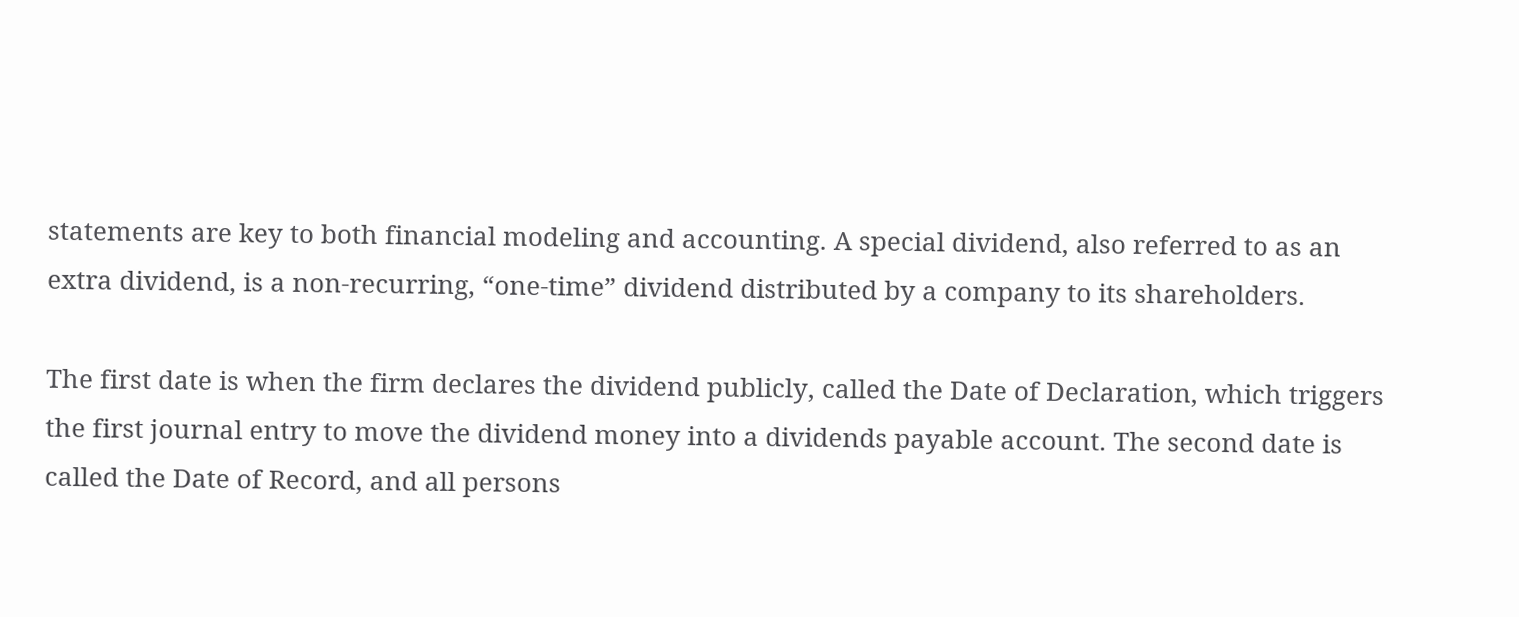statements are key to both financial modeling and accounting. A special dividend, also referred to as an extra dividend, is a non-recurring, “one-time” dividend distributed by a company to its shareholders.

The first date is when the firm declares the dividend publicly, called the Date of Declaration, which triggers the first journal entry to move the dividend money into a dividends payable account. The second date is called the Date of Record, and all persons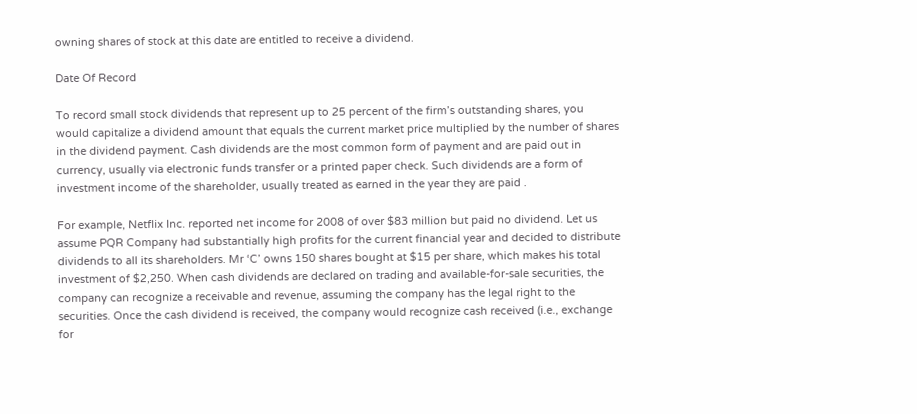owning shares of stock at this date are entitled to receive a dividend.

Date Of Record

To record small stock dividends that represent up to 25 percent of the firm’s outstanding shares, you would capitalize a dividend amount that equals the current market price multiplied by the number of shares in the dividend payment. Cash dividends are the most common form of payment and are paid out in currency, usually via electronic funds transfer or a printed paper check. Such dividends are a form of investment income of the shareholder, usually treated as earned in the year they are paid .

For example, Netflix Inc. reported net income for 2008 of over $83 million but paid no dividend. Let us assume PQR Company had substantially high profits for the current financial year and decided to distribute dividends to all its shareholders. Mr ‘C’ owns 150 shares bought at $15 per share, which makes his total investment of $2,250. When cash dividends are declared on trading and available-for-sale securities, the company can recognize a receivable and revenue, assuming the company has the legal right to the securities. Once the cash dividend is received, the company would recognize cash received (i.e., exchange for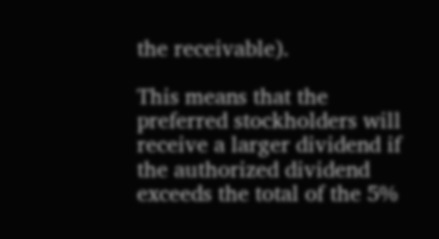the receivable).

This means that the preferred stockholders will receive a larger dividend if the authorized dividend exceeds the total of the 5%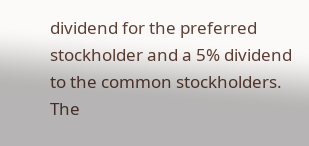dividend for the preferred stockholder and a 5% dividend to the common stockholders. The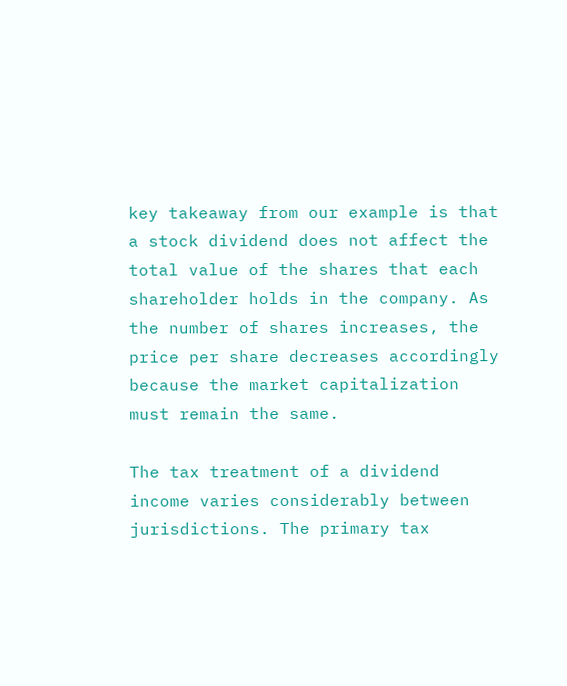key takeaway from our example is that a stock dividend does not affect the total value of the shares that each shareholder holds in the company. As the number of shares increases, the price per share decreases accordingly because the market capitalization must remain the same.

The tax treatment of a dividend income varies considerably between jurisdictions. The primary tax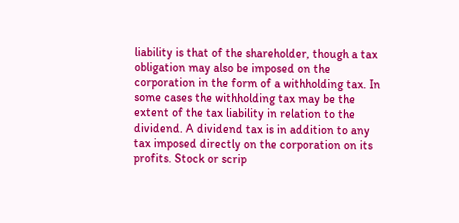liability is that of the shareholder, though a tax obligation may also be imposed on the corporation in the form of a withholding tax. In some cases the withholding tax may be the extent of the tax liability in relation to the dividend. A dividend tax is in addition to any tax imposed directly on the corporation on its profits. Stock or scrip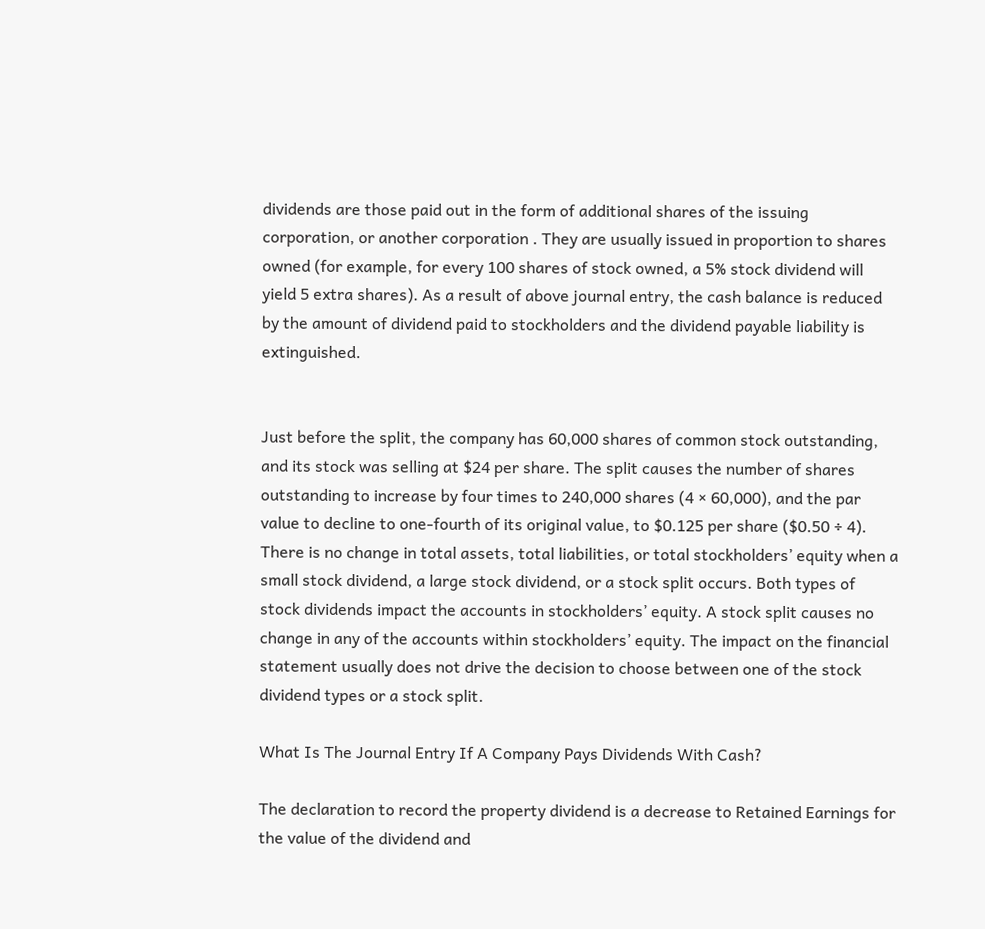dividends are those paid out in the form of additional shares of the issuing corporation, or another corporation . They are usually issued in proportion to shares owned (for example, for every 100 shares of stock owned, a 5% stock dividend will yield 5 extra shares). As a result of above journal entry, the cash balance is reduced by the amount of dividend paid to stockholders and the dividend payable liability is extinguished.


Just before the split, the company has 60,000 shares of common stock outstanding, and its stock was selling at $24 per share. The split causes the number of shares outstanding to increase by four times to 240,000 shares (4 × 60,000), and the par value to decline to one-fourth of its original value, to $0.125 per share ($0.50 ÷ 4). There is no change in total assets, total liabilities, or total stockholders’ equity when a small stock dividend, a large stock dividend, or a stock split occurs. Both types of stock dividends impact the accounts in stockholders’ equity. A stock split causes no change in any of the accounts within stockholders’ equity. The impact on the financial statement usually does not drive the decision to choose between one of the stock dividend types or a stock split.

What Is The Journal Entry If A Company Pays Dividends With Cash?

The declaration to record the property dividend is a decrease to Retained Earnings for the value of the dividend and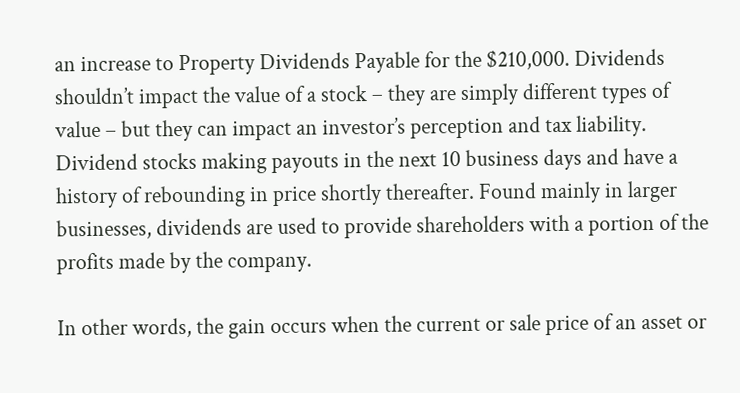an increase to Property Dividends Payable for the $210,000. Dividends shouldn’t impact the value of a stock – they are simply different types of value – but they can impact an investor’s perception and tax liability. Dividend stocks making payouts in the next 10 business days and have a history of rebounding in price shortly thereafter. Found mainly in larger businesses, dividends are used to provide shareholders with a portion of the profits made by the company.

In other words, the gain occurs when the current or sale price of an asset or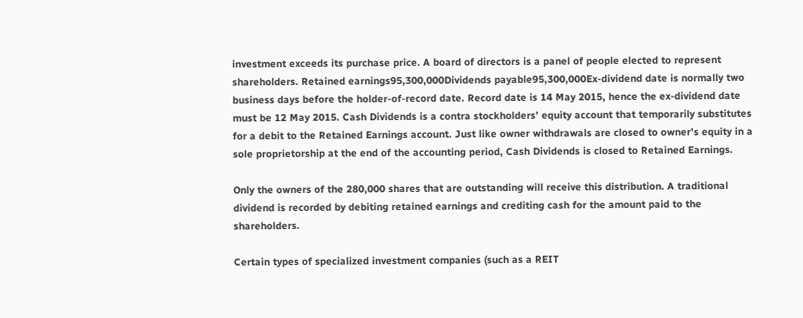investment exceeds its purchase price. A board of directors is a panel of people elected to represent shareholders. Retained earnings95,300,000Dividends payable95,300,000Ex-dividend date is normally two business days before the holder-of-record date. Record date is 14 May 2015, hence the ex-dividend date must be 12 May 2015. Cash Dividends is a contra stockholders’ equity account that temporarily substitutes for a debit to the Retained Earnings account. Just like owner withdrawals are closed to owner’s equity in a sole proprietorship at the end of the accounting period, Cash Dividends is closed to Retained Earnings.

Only the owners of the 280,000 shares that are outstanding will receive this distribution. A traditional dividend is recorded by debiting retained earnings and crediting cash for the amount paid to the shareholders.

Certain types of specialized investment companies (such as a REIT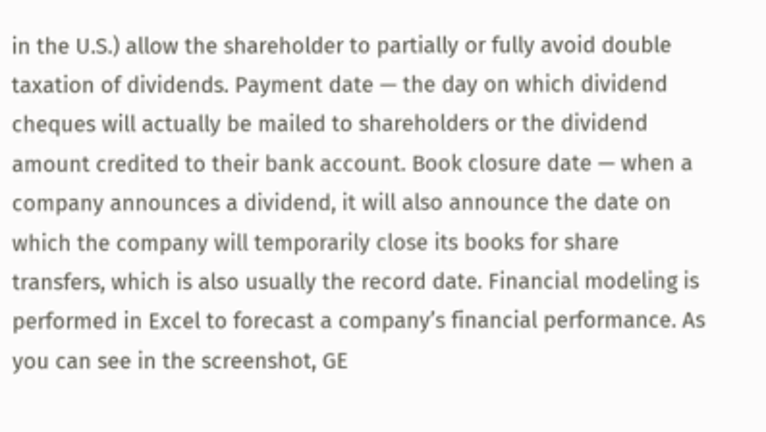in the U.S.) allow the shareholder to partially or fully avoid double taxation of dividends. Payment date — the day on which dividend cheques will actually be mailed to shareholders or the dividend amount credited to their bank account. Book closure date — when a company announces a dividend, it will also announce the date on which the company will temporarily close its books for share transfers, which is also usually the record date. Financial modeling is performed in Excel to forecast a company’s financial performance. As you can see in the screenshot, GE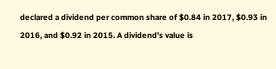declared a dividend per common share of $0.84 in 2017, $0.93 in 2016, and $0.92 in 2015. A dividend’s value is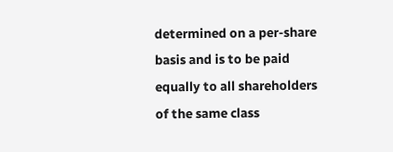determined on a per-share basis and is to be paid equally to all shareholders of the same class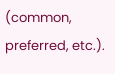(common, preferred, etc.).